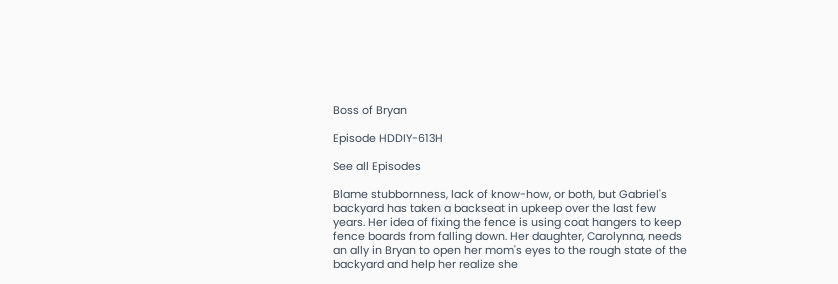Boss of Bryan

Episode HDDIY-613H

See all Episodes

Blame stubbornness, lack of know-how, or both, but Gabriel's backyard has taken a backseat in upkeep over the last few years. Her idea of fixing the fence is using coat hangers to keep fence boards from falling down. Her daughter, Carolynna, needs an ally in Bryan to open her mom's eyes to the rough state of the backyard and help her realize she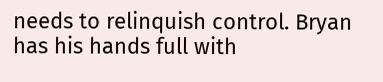needs to relinquish control. Bryan has his hands full with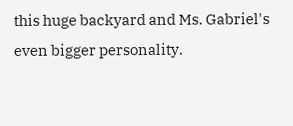this huge backyard and Ms. Gabriel's even bigger personality.